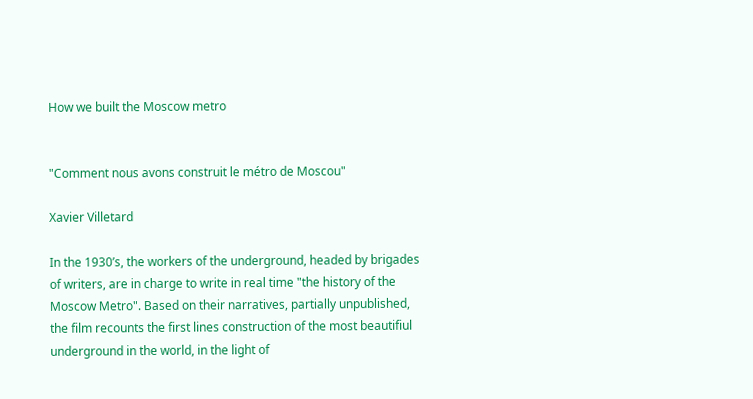How we built the Moscow metro


"Comment nous avons construit le métro de Moscou"

Xavier Villetard

In the 1930’s, the workers of the underground, headed by brigades of writers, are in charge to write in real time "the history of the Moscow Metro". Based on their narratives, partially unpublished, the film recounts the first lines construction of the most beautifiul underground in the world, in the light of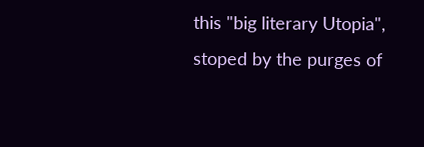this "big literary Utopia", stoped by the purges of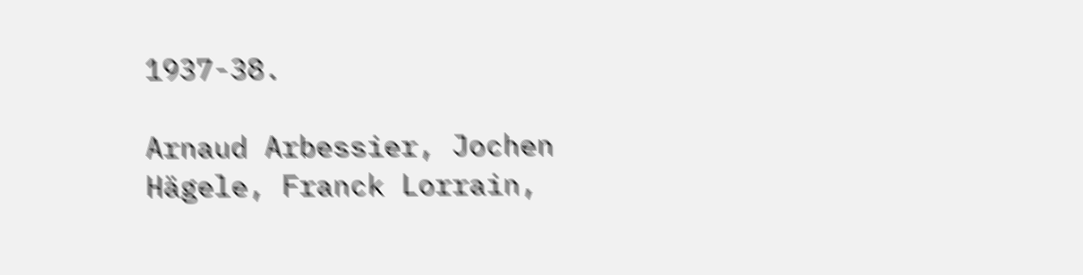1937-38.

Arnaud Arbessier, Jochen Hägele, Franck Lorrain,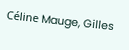Céline Mauge, Gilles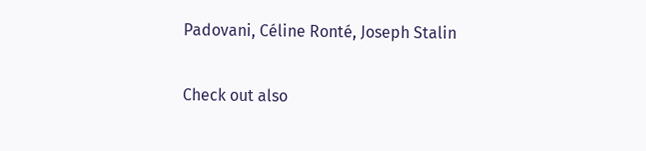Padovani, Céline Ronté, Joseph Stalin

Check out also